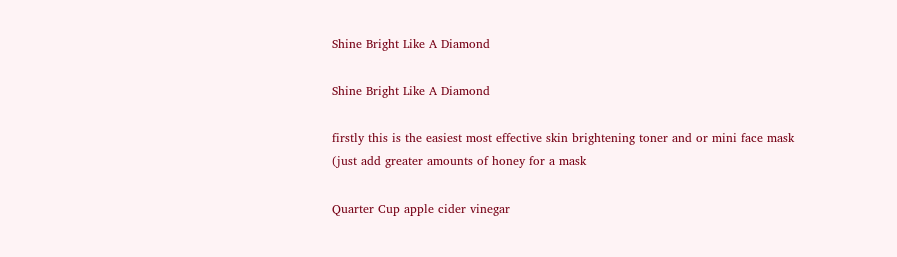Shine Bright Like A Diamond

Shine Bright Like A Diamond

firstly this is the easiest most effective skin brightening toner and or mini face mask (just add greater amounts of honey for a mask

Quarter Cup apple cider vinegar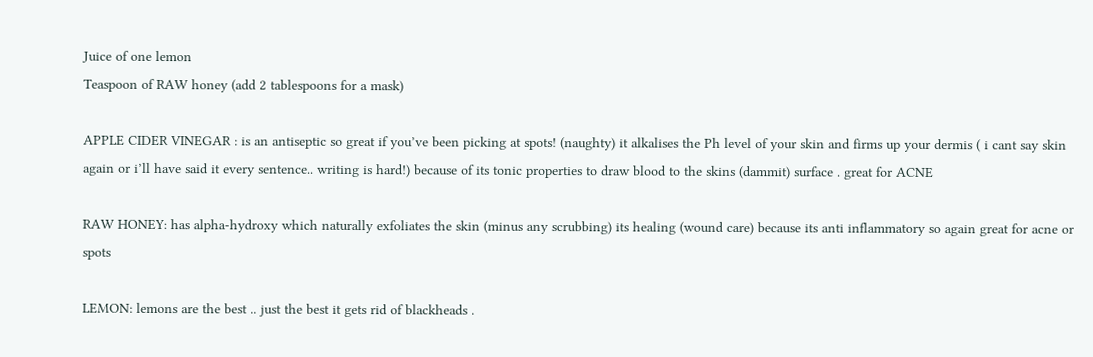Juice of one lemon
Teaspoon of RAW honey (add 2 tablespoons for a mask)

APPLE CIDER VINEGAR : is an antiseptic so great if you’ve been picking at spots! (naughty) it alkalises the Ph level of your skin and firms up your dermis ( i cant say skin again or i’ll have said it every sentence.. writing is hard!) because of its tonic properties to draw blood to the skins (dammit) surface . great for ACNE

RAW HONEY: has alpha-hydroxy which naturally exfoliates the skin (minus any scrubbing) its healing (wound care) because its anti inflammatory so again great for acne or spots

LEMON: lemons are the best .. just the best it gets rid of blackheads .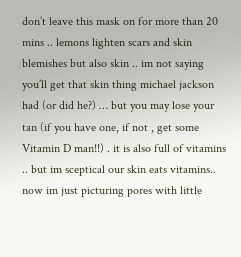don’t leave this mask on for more than 20 mins .. lemons lighten scars and skin blemishes but also skin .. im not saying you’ll get that skin thing michael jackson had (or did he?) … but you may lose your tan (if you have one, if not , get some Vitamin D man!!) . it is also full of vitamins .. but im sceptical our skin eats vitamins.. now im just picturing pores with little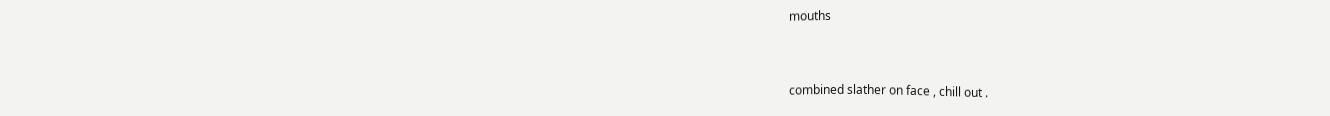mouths


combined slather on face , chill out .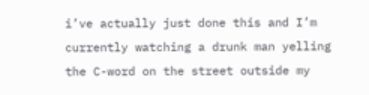i’ve actually just done this and I’m currently watching a drunk man yelling the C-word on the street outside my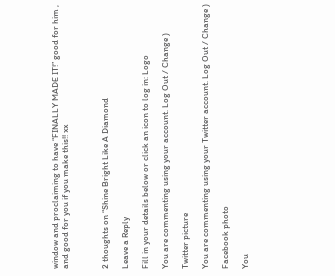window and proclaiming to have “FINALLY MADE IT!” good for him , and good for you if you make this!! xx



2 thoughts on “Shine Bright Like A Diamond

Leave a Reply

Fill in your details below or click an icon to log in: Logo

You are commenting using your account. Log Out / Change )

Twitter picture

You are commenting using your Twitter account. Log Out / Change )

Facebook photo

You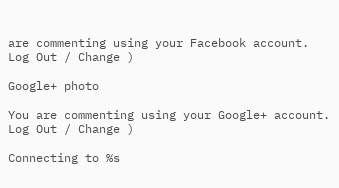are commenting using your Facebook account. Log Out / Change )

Google+ photo

You are commenting using your Google+ account. Log Out / Change )

Connecting to %s